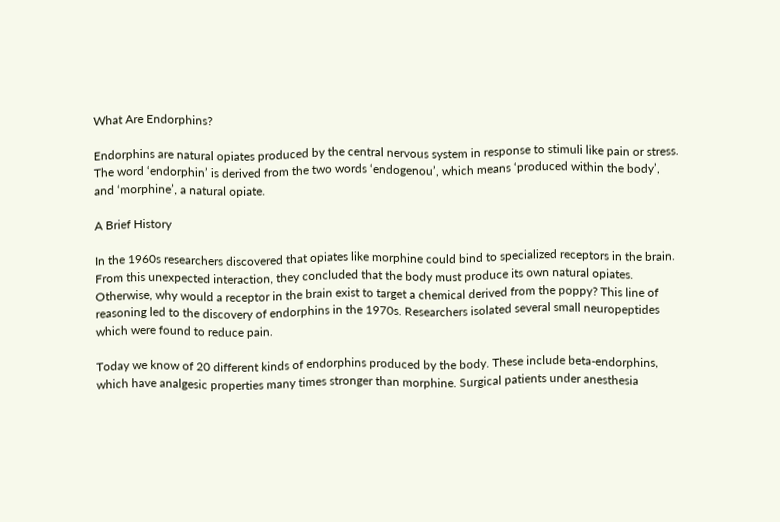What Are Endorphins?

Endorphins are natural opiates produced by the central nervous system in response to stimuli like pain or stress. The word ‘endorphin’ is derived from the two words ‘endogenou’, which means ‘produced within the body’, and ‘morphine’, a natural opiate.

A Brief History

In the 1960s researchers discovered that opiates like morphine could bind to specialized receptors in the brain. From this unexpected interaction, they concluded that the body must produce its own natural opiates. Otherwise, why would a receptor in the brain exist to target a chemical derived from the poppy? This line of reasoning led to the discovery of endorphins in the 1970s. Researchers isolated several small neuropeptides which were found to reduce pain.

Today we know of 20 different kinds of endorphins produced by the body. These include beta-endorphins, which have analgesic properties many times stronger than morphine. Surgical patients under anesthesia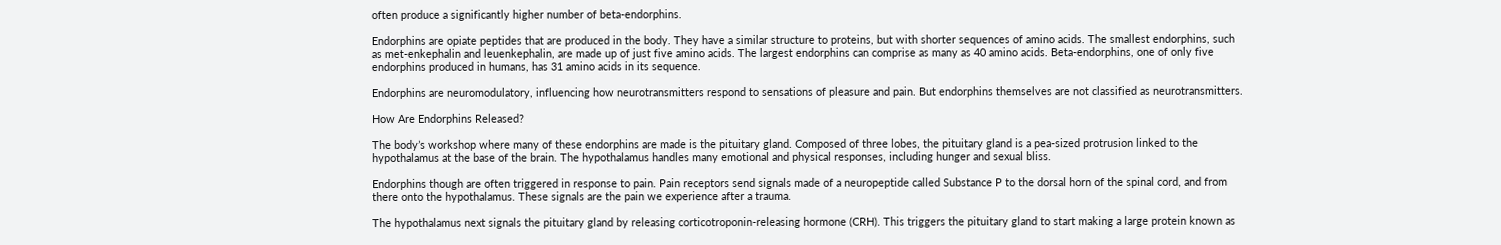often produce a significantly higher number of beta-endorphins.

Endorphins are opiate peptides that are produced in the body. They have a similar structure to proteins, but with shorter sequences of amino acids. The smallest endorphins, such as met-enkephalin and leuenkephalin, are made up of just five amino acids. The largest endorphins can comprise as many as 40 amino acids. Beta-endorphins, one of only five endorphins produced in humans, has 31 amino acids in its sequence.

Endorphins are neuromodulatory, influencing how neurotransmitters respond to sensations of pleasure and pain. But endorphins themselves are not classified as neurotransmitters.

How Are Endorphins Released?

The body’s workshop where many of these endorphins are made is the pituitary gland. Composed of three lobes, the pituitary gland is a pea-sized protrusion linked to the hypothalamus at the base of the brain. The hypothalamus handles many emotional and physical responses, including hunger and sexual bliss.

Endorphins though are often triggered in response to pain. Pain receptors send signals made of a neuropeptide called Substance P to the dorsal horn of the spinal cord, and from there onto the hypothalamus. These signals are the pain we experience after a trauma.

The hypothalamus next signals the pituitary gland by releasing corticotroponin-releasing hormone (CRH). This triggers the pituitary gland to start making a large protein known as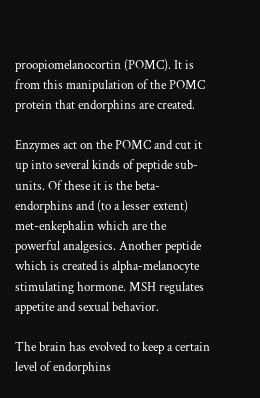proopiomelanocortin (POMC). It is from this manipulation of the POMC protein that endorphins are created.

Enzymes act on the POMC and cut it up into several kinds of peptide sub-units. Of these it is the beta-endorphins and (to a lesser extent) met-enkephalin which are the powerful analgesics. Another peptide which is created is alpha-melanocyte stimulating hormone. MSH regulates appetite and sexual behavior.

The brain has evolved to keep a certain level of endorphins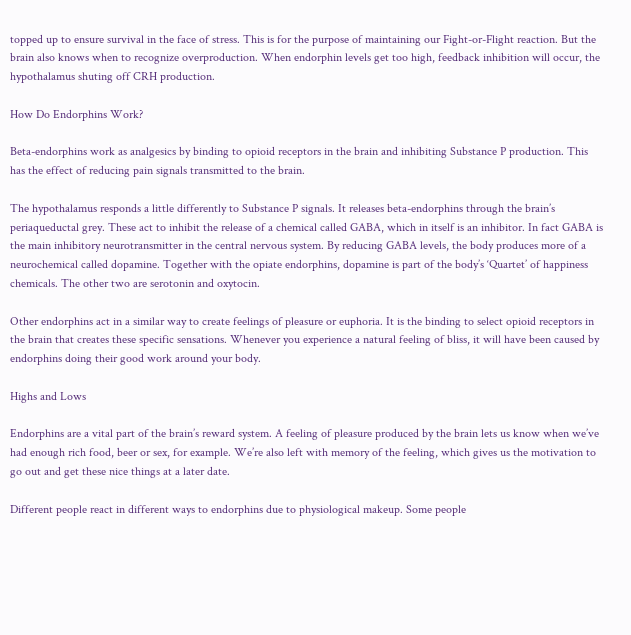topped up to ensure survival in the face of stress. This is for the purpose of maintaining our Fight-or-Flight reaction. But the brain also knows when to recognize overproduction. When endorphin levels get too high, feedback inhibition will occur, the hypothalamus shuting off CRH production.

How Do Endorphins Work?

Beta-endorphins work as analgesics by binding to opioid receptors in the brain and inhibiting Substance P production. This has the effect of reducing pain signals transmitted to the brain.

The hypothalamus responds a little differently to Substance P signals. It releases beta-endorphins through the brain’s periaqueductal grey. These act to inhibit the release of a chemical called GABA, which in itself is an inhibitor. In fact GABA is the main inhibitory neurotransmitter in the central nervous system. By reducing GABA levels, the body produces more of a neurochemical called dopamine. Together with the opiate endorphins, dopamine is part of the body’s ‘Quartet’ of happiness chemicals. The other two are serotonin and oxytocin.

Other endorphins act in a similar way to create feelings of pleasure or euphoria. It is the binding to select opioid receptors in the brain that creates these specific sensations. Whenever you experience a natural feeling of bliss, it will have been caused by endorphins doing their good work around your body.

Highs and Lows

Endorphins are a vital part of the brain’s reward system. A feeling of pleasure produced by the brain lets us know when we’ve had enough rich food, beer or sex, for example. We’re also left with memory of the feeling, which gives us the motivation to go out and get these nice things at a later date.

Different people react in different ways to endorphins due to physiological makeup. Some people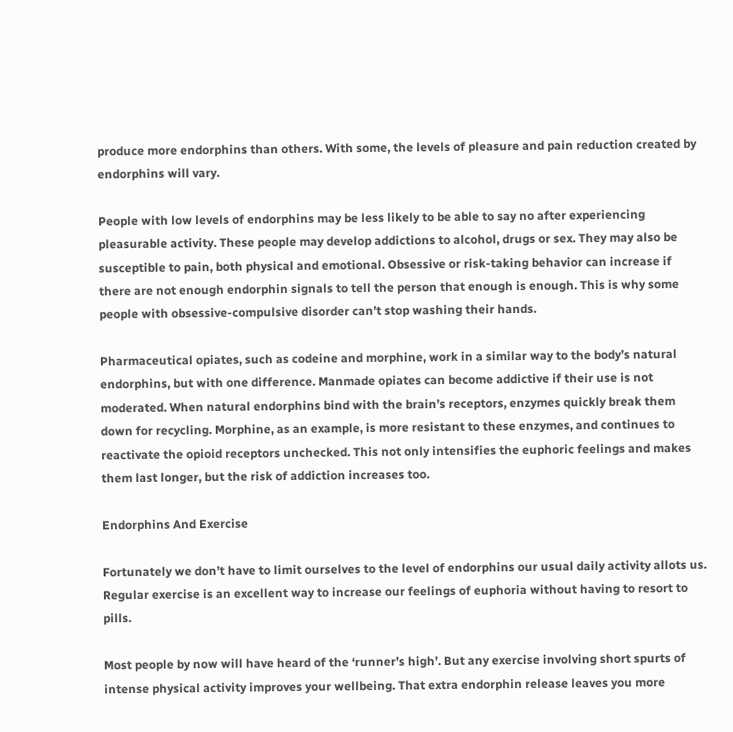produce more endorphins than others. With some, the levels of pleasure and pain reduction created by endorphins will vary.

People with low levels of endorphins may be less likely to be able to say no after experiencing pleasurable activity. These people may develop addictions to alcohol, drugs or sex. They may also be susceptible to pain, both physical and emotional. Obsessive or risk-taking behavior can increase if there are not enough endorphin signals to tell the person that enough is enough. This is why some people with obsessive-compulsive disorder can’t stop washing their hands.

Pharmaceutical opiates, such as codeine and morphine, work in a similar way to the body’s natural endorphins, but with one difference. Manmade opiates can become addictive if their use is not moderated. When natural endorphins bind with the brain’s receptors, enzymes quickly break them down for recycling. Morphine, as an example, is more resistant to these enzymes, and continues to reactivate the opioid receptors unchecked. This not only intensifies the euphoric feelings and makes them last longer, but the risk of addiction increases too.

Endorphins And Exercise

Fortunately we don’t have to limit ourselves to the level of endorphins our usual daily activity allots us. Regular exercise is an excellent way to increase our feelings of euphoria without having to resort to pills.

Most people by now will have heard of the ‘runner’s high’. But any exercise involving short spurts of intense physical activity improves your wellbeing. That extra endorphin release leaves you more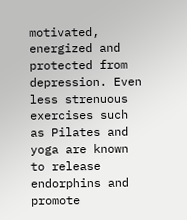motivated, energized and protected from depression. Even less strenuous exercises such as Pilates and yoga are known to release endorphins and promote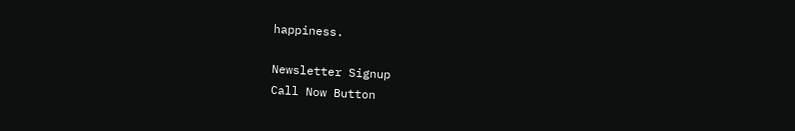happiness.

Newsletter Signup
Call Now Button